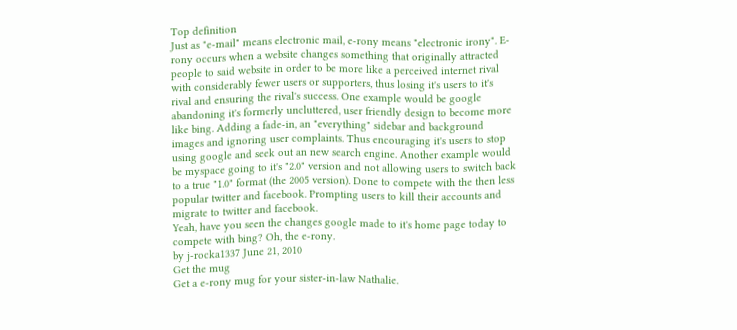Top definition
Just as "e-mail" means electronic mail, e-rony means "electronic irony". E-rony occurs when a website changes something that originally attracted people to said website in order to be more like a perceived internet rival with considerably fewer users or supporters, thus losing it's users to it's rival and ensuring the rival's success. One example would be google abandoning it's formerly uncluttered, user friendly design to become more like bing. Adding a fade-in, an "everything" sidebar and background images and ignoring user complaints. Thus encouraging it's users to stop using google and seek out an new search engine. Another example would be myspace going to it's "2.0" version and not allowing users to switch back to a true "1.0" format (the 2005 version). Done to compete with the then less popular twitter and facebook. Prompting users to kill their accounts and migrate to twitter and facebook.
Yeah, have you seen the changes google made to it's home page today to compete with bing? Oh, the e-rony.
by j-rocka1337 June 21, 2010
Get the mug
Get a e-rony mug for your sister-in-law Nathalie.